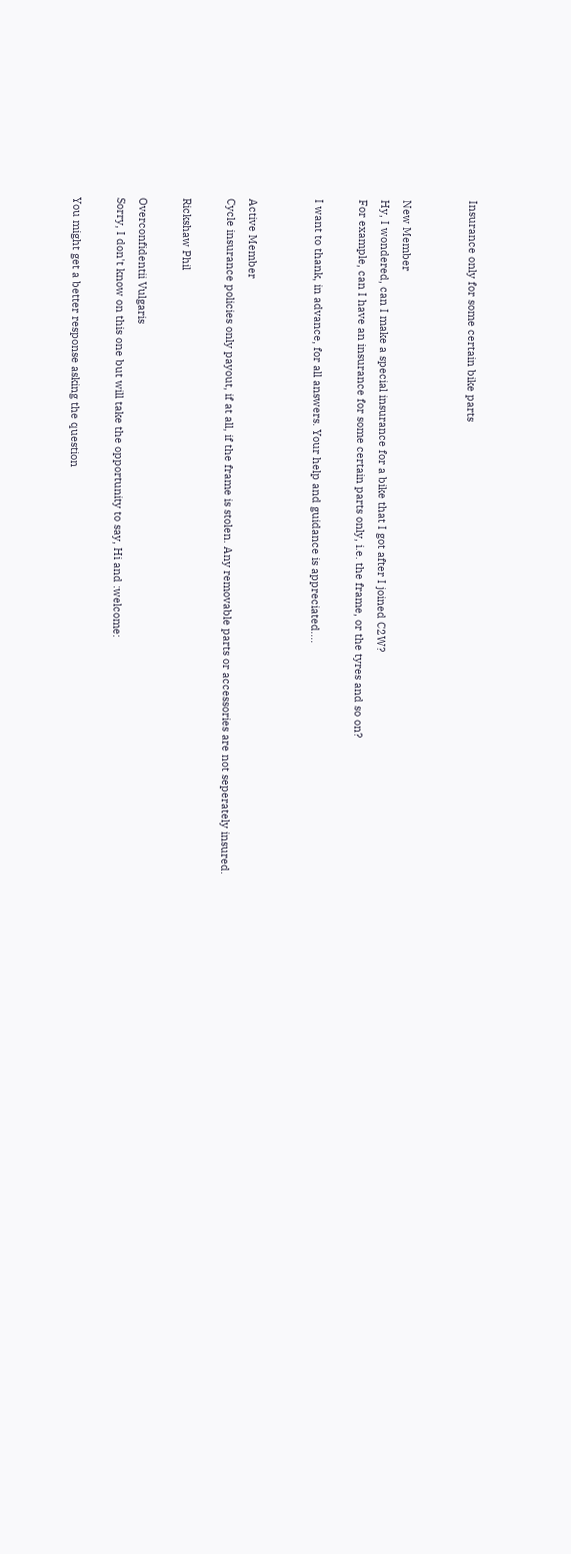Insurance only for some certain bike parts


New Member
Hy, I wondered, can I make a special insurance for a bike that I got after I joined C2W?
For example, can I have an insurance for some certain parts only, i.e. the frame, or the tyres and so on?

I want to thank, in advance, for all answers. Your help and guidance is appreciated....


Active Member
Cycle insurance policies only payout, if at all, if the frame is stolen. Any removable parts or accessories are not seperately insured.

Rickshaw Phil

Overconfidentii Vulgaris
Sorry, I don't know on this one but will take the opportunity to say, Hi and :welcome:

You might get a better response asking the question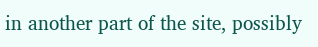in another part of the site, possibly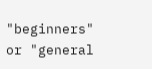"beginners" or "general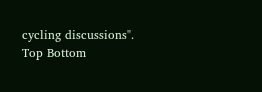cycling discussions".
Top Bottom